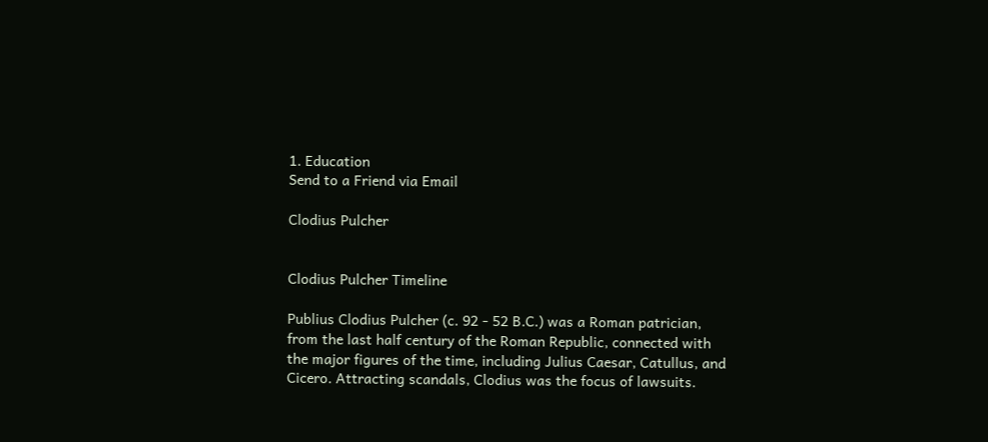1. Education
Send to a Friend via Email

Clodius Pulcher


Clodius Pulcher Timeline

Publius Clodius Pulcher (c. 92 - 52 B.C.) was a Roman patrician, from the last half century of the Roman Republic, connected with the major figures of the time, including Julius Caesar, Catullus, and Cicero. Attracting scandals, Clodius was the focus of lawsuits.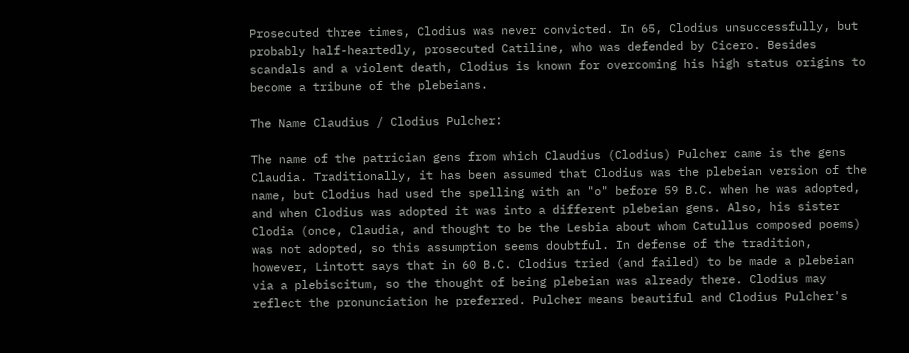Prosecuted three times, Clodius was never convicted. In 65, Clodius unsuccessfully, but probably half-heartedly, prosecuted Catiline, who was defended by Cicero. Besides scandals and a violent death, Clodius is known for overcoming his high status origins to become a tribune of the plebeians.

The Name Claudius / Clodius Pulcher:

The name of the patrician gens from which Claudius (Clodius) Pulcher came is the gens Claudia. Traditionally, it has been assumed that Clodius was the plebeian version of the name, but Clodius had used the spelling with an "o" before 59 B.C. when he was adopted, and when Clodius was adopted it was into a different plebeian gens. Also, his sister Clodia (once, Claudia, and thought to be the Lesbia about whom Catullus composed poems) was not adopted, so this assumption seems doubtful. In defense of the tradition, however, Lintott says that in 60 B.C. Clodius tried (and failed) to be made a plebeian via a plebiscitum, so the thought of being plebeian was already there. Clodius may reflect the pronunciation he preferred. Pulcher means beautiful and Clodius Pulcher's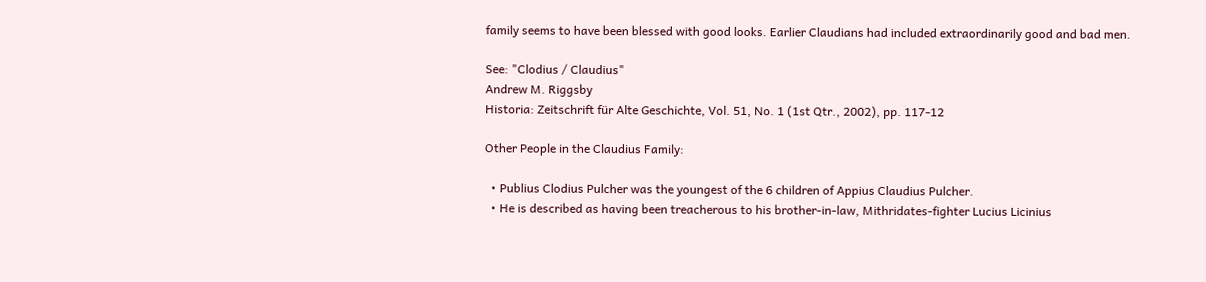family seems to have been blessed with good looks. Earlier Claudians had included extraordinarily good and bad men.

See: "Clodius / Claudius"
Andrew M. Riggsby
Historia: Zeitschrift für Alte Geschichte, Vol. 51, No. 1 (1st Qtr., 2002), pp. 117-12

Other People in the Claudius Family:

  • Publius Clodius Pulcher was the youngest of the 6 children of Appius Claudius Pulcher.
  • He is described as having been treacherous to his brother-in-law, Mithridates-fighter Lucius Licinius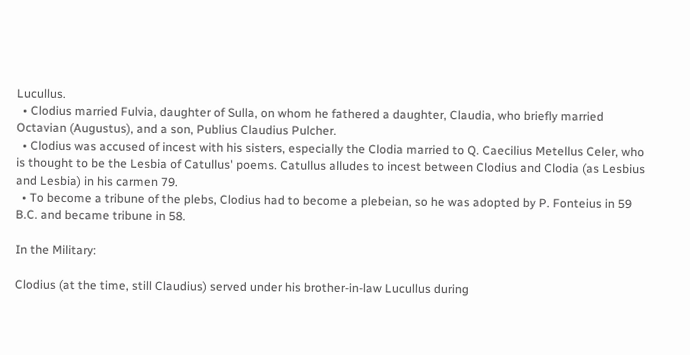Lucullus.
  • Clodius married Fulvia, daughter of Sulla, on whom he fathered a daughter, Claudia, who briefly married Octavian (Augustus), and a son, Publius Claudius Pulcher.
  • Clodius was accused of incest with his sisters, especially the Clodia married to Q. Caecilius Metellus Celer, who is thought to be the Lesbia of Catullus' poems. Catullus alludes to incest between Clodius and Clodia (as Lesbius and Lesbia) in his carmen 79.
  • To become a tribune of the plebs, Clodius had to become a plebeian, so he was adopted by P. Fonteius in 59 B.C. and became tribune in 58.

In the Military:

Clodius (at the time, still Claudius) served under his brother-in-law Lucullus during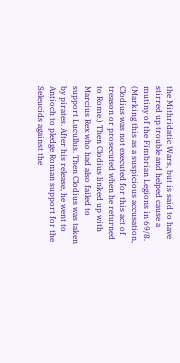the Mithridatic Wars, but is said to have stirred up trouble and helped cause a mutiny of the Fimbrian Legions in 69/8. (Marking this as a suspicious accusation, Clodius was not executed for this act of treason or prosecuted when he returned to Rome.) Then Clodius linked up with Marcius Rex who had also failed to support Lucullus. Then Clodius was taken by pirates. After his release, he went to Antioch to pledge Roman support for the Seleucids against the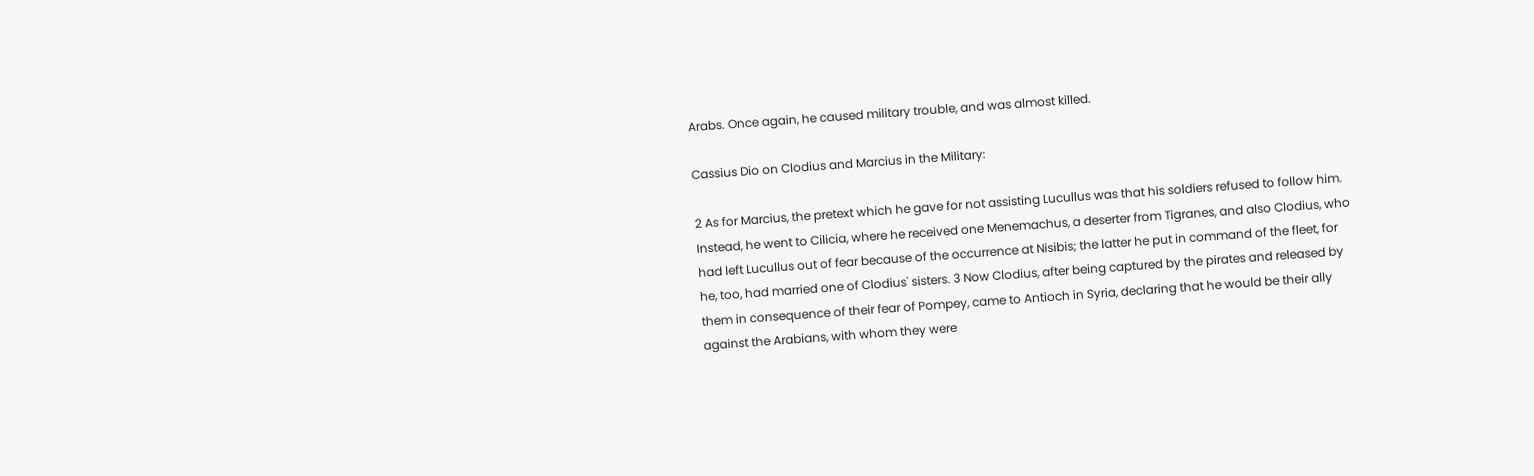Arabs. Once again, he caused military trouble, and was almost killed.

Cassius Dio on Clodius and Marcius in the Military:

2 As for Marcius, the pretext which he gave for not assisting Lucullus was that his soldiers refused to follow him. Instead, he went to Cilicia, where he received one Menemachus, a deserter from Tigranes, and also Clodius, who had left Lucullus out of fear because of the occurrence at Nisibis; the latter he put in command of the fleet, for he, too, had married one of Clodius' sisters. 3 Now Clodius, after being captured by the pirates and released by them in consequence of their fear of Pompey, came to Antioch in Syria, declaring that he would be their ally against the Arabians, with whom they were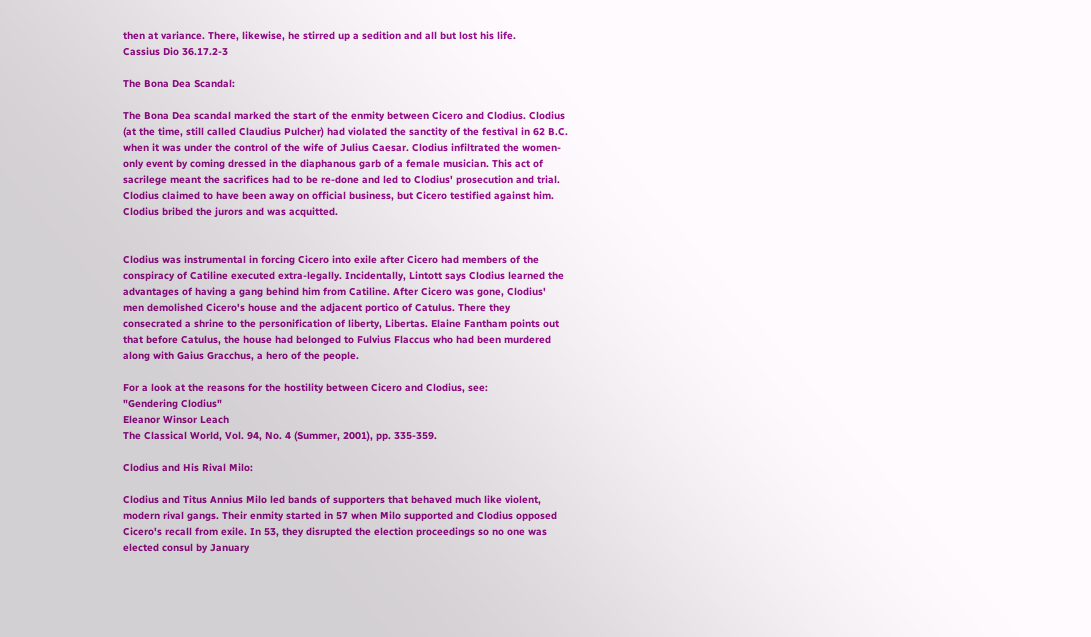then at variance. There, likewise, he stirred up a sedition and all but lost his life.
Cassius Dio 36.17.2-3

The Bona Dea Scandal:

The Bona Dea scandal marked the start of the enmity between Cicero and Clodius. Clodius (at the time, still called Claudius Pulcher) had violated the sanctity of the festival in 62 B.C. when it was under the control of the wife of Julius Caesar. Clodius infiltrated the women-only event by coming dressed in the diaphanous garb of a female musician. This act of sacrilege meant the sacrifices had to be re-done and led to Clodius' prosecution and trial. Clodius claimed to have been away on official business, but Cicero testified against him. Clodius bribed the jurors and was acquitted.


Clodius was instrumental in forcing Cicero into exile after Cicero had members of the conspiracy of Catiline executed extra-legally. Incidentally, Lintott says Clodius learned the advantages of having a gang behind him from Catiline. After Cicero was gone, Clodius' men demolished Cicero's house and the adjacent portico of Catulus. There they consecrated a shrine to the personification of liberty, Libertas. Elaine Fantham points out that before Catulus, the house had belonged to Fulvius Flaccus who had been murdered along with Gaius Gracchus, a hero of the people.

For a look at the reasons for the hostility between Cicero and Clodius, see:
"Gendering Clodius"
Eleanor Winsor Leach
The Classical World, Vol. 94, No. 4 (Summer, 2001), pp. 335-359.

Clodius and His Rival Milo:

Clodius and Titus Annius Milo led bands of supporters that behaved much like violent, modern rival gangs. Their enmity started in 57 when Milo supported and Clodius opposed Cicero's recall from exile. In 53, they disrupted the election proceedings so no one was elected consul by January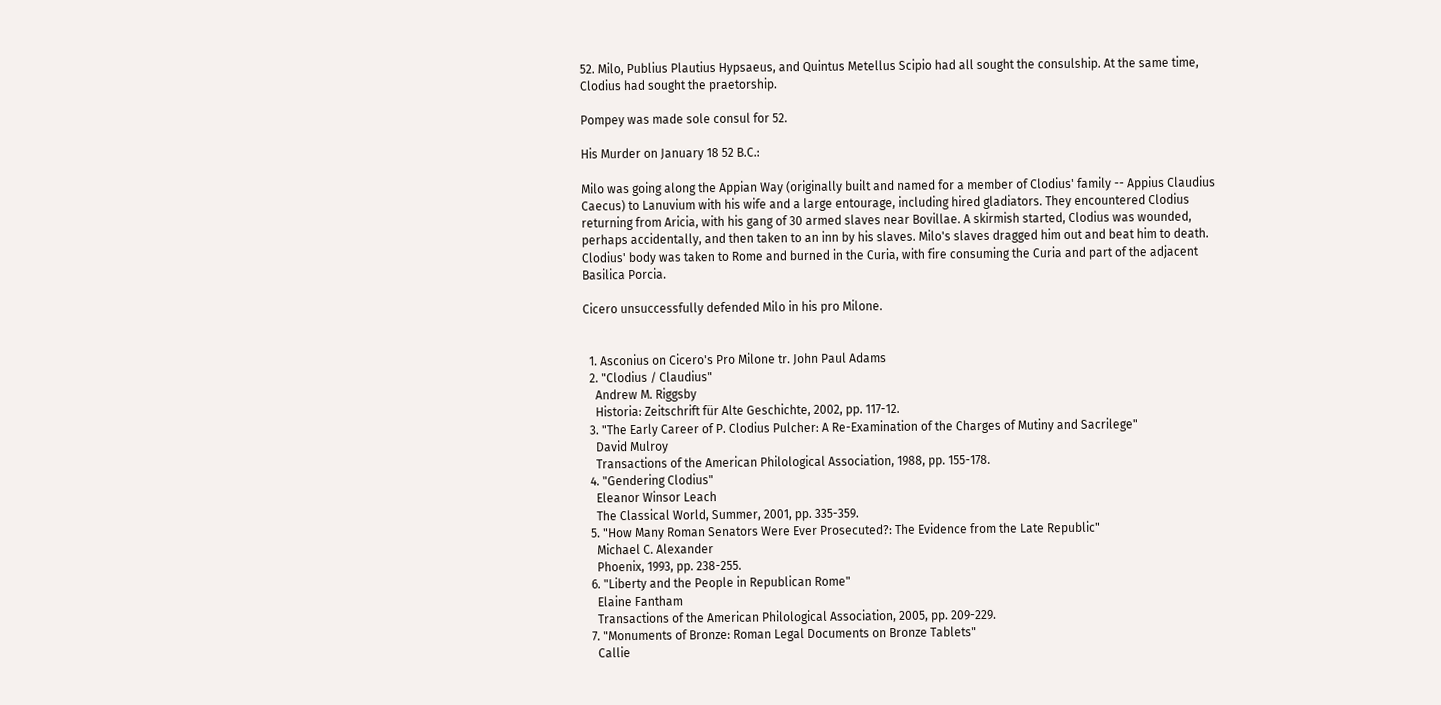52. Milo, Publius Plautius Hypsaeus, and Quintus Metellus Scipio had all sought the consulship. At the same time, Clodius had sought the praetorship.

Pompey was made sole consul for 52.

His Murder on January 18 52 B.C.:

Milo was going along the Appian Way (originally built and named for a member of Clodius' family -- Appius Claudius Caecus) to Lanuvium with his wife and a large entourage, including hired gladiators. They encountered Clodius returning from Aricia, with his gang of 30 armed slaves near Bovillae. A skirmish started, Clodius was wounded, perhaps accidentally, and then taken to an inn by his slaves. Milo's slaves dragged him out and beat him to death. Clodius' body was taken to Rome and burned in the Curia, with fire consuming the Curia and part of the adjacent Basilica Porcia.

Cicero unsuccessfully defended Milo in his pro Milone.


  1. Asconius on Cicero's Pro Milone tr. John Paul Adams
  2. "Clodius / Claudius"
    Andrew M. Riggsby
    Historia: Zeitschrift für Alte Geschichte, 2002, pp. 117-12.
  3. "The Early Career of P. Clodius Pulcher: A Re-Examination of the Charges of Mutiny and Sacrilege"
    David Mulroy
    Transactions of the American Philological Association, 1988, pp. 155-178.
  4. "Gendering Clodius"
    Eleanor Winsor Leach
    The Classical World, Summer, 2001, pp. 335-359.
  5. "How Many Roman Senators Were Ever Prosecuted?: The Evidence from the Late Republic"
    Michael C. Alexander
    Phoenix, 1993, pp. 238-255.
  6. "Liberty and the People in Republican Rome"
    Elaine Fantham
    Transactions of the American Philological Association, 2005, pp. 209-229.
  7. "Monuments of Bronze: Roman Legal Documents on Bronze Tablets"
    Callie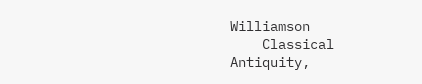Williamson
    Classical Antiquity,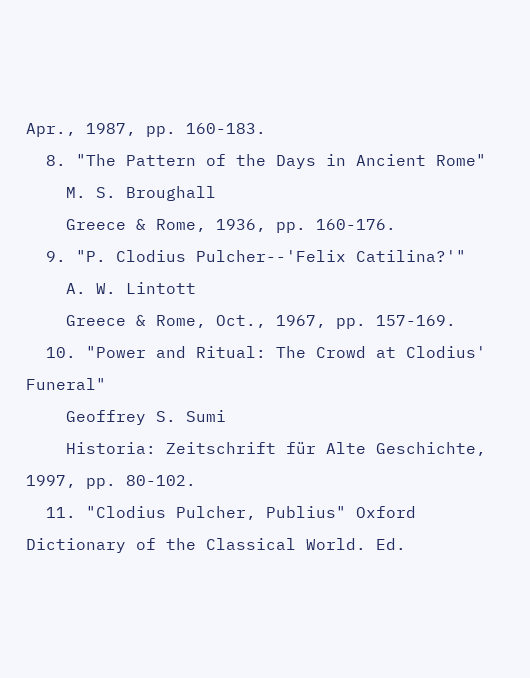Apr., 1987, pp. 160-183.
  8. "The Pattern of the Days in Ancient Rome"
    M. S. Broughall
    Greece & Rome, 1936, pp. 160-176.
  9. "P. Clodius Pulcher--'Felix Catilina?'"
    A. W. Lintott
    Greece & Rome, Oct., 1967, pp. 157-169.
  10. "Power and Ritual: The Crowd at Clodius' Funeral"
    Geoffrey S. Sumi
    Historia: Zeitschrift für Alte Geschichte, 1997, pp. 80-102.
  11. "Clodius Pulcher, Publius" Oxford Dictionary of the Classical World. Ed.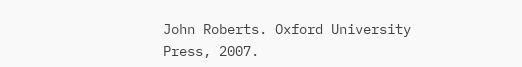John Roberts. Oxford University Press, 2007.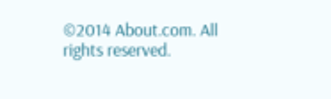©2014 About.com. All rights reserved.